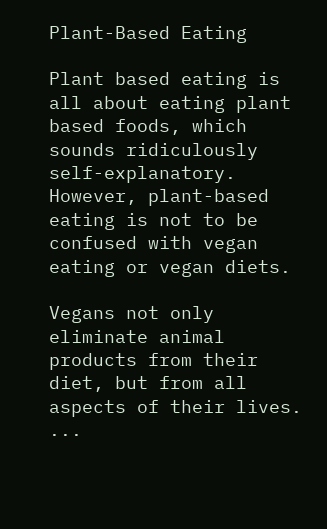Plant-Based Eating

Plant based eating is all about eating plant based foods, which sounds ridiculously self-explanatory. However, plant-based eating is not to be confused with vegan eating or vegan diets.

Vegans not only eliminate animal products from their diet, but from all aspects of their lives. ...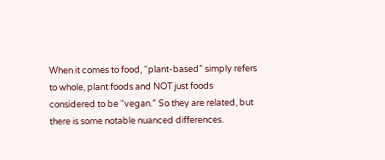When it comes to food, “plant-based” simply refers to whole, plant foods and NOT just foods considered to be “vegan.” So they are related, but there is some notable nuanced differences.